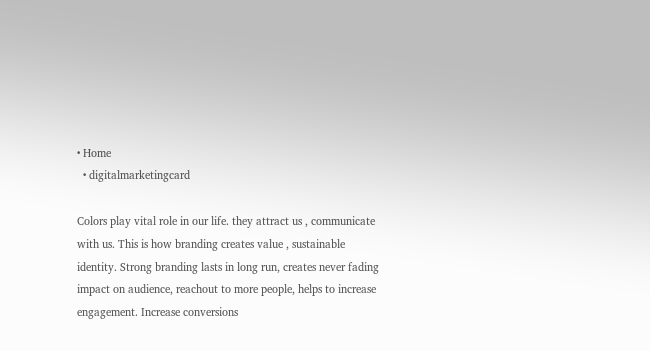• Home
  • digitalmarketingcard

Colors play vital role in our life. they attract us , communicate with us. This is how branding creates value , sustainable identity. Strong branding lasts in long run, creates never fading impact on audience, reachout to more people, helps to increase engagement. Increase conversions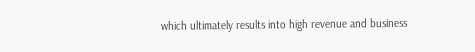which ultimately results into high revenue and business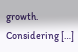growth. Considering […]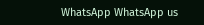WhatsApp WhatsApp us